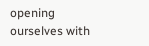opening ourselves with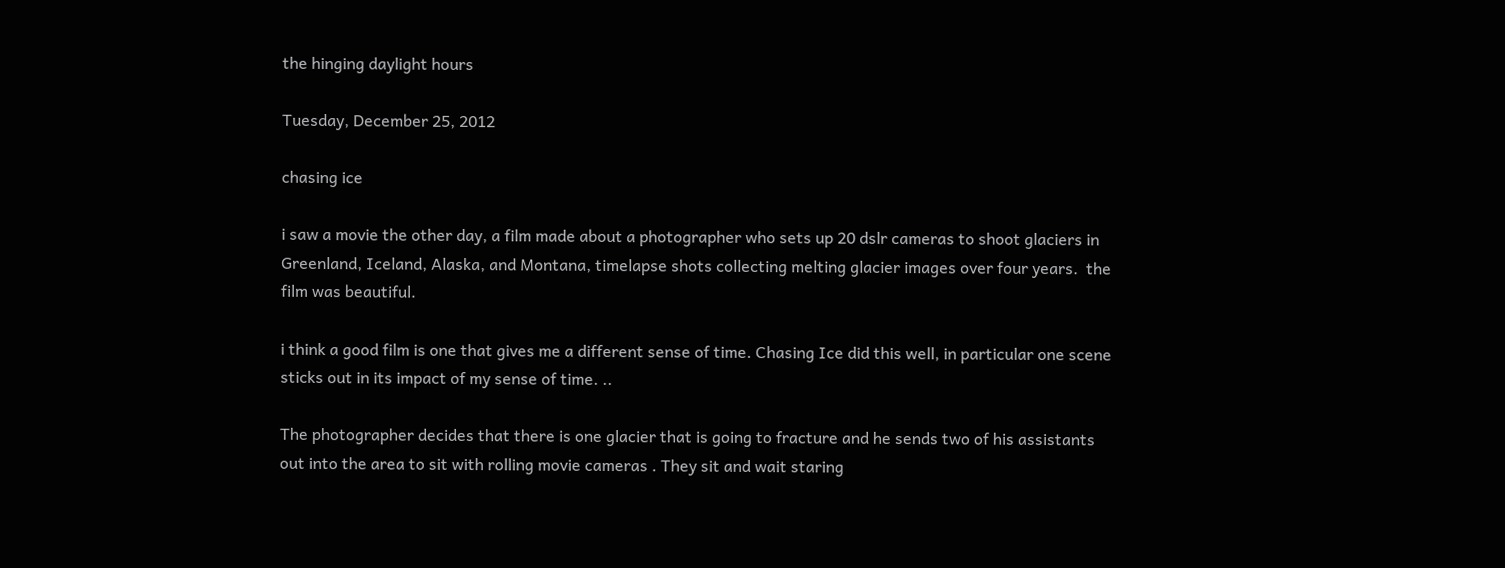the hinging daylight hours

Tuesday, December 25, 2012

chasing ice

i saw a movie the other day, a film made about a photographer who sets up 20 dslr cameras to shoot glaciers in Greenland, Iceland, Alaska, and Montana, timelapse shots collecting melting glacier images over four years.  the film was beautiful.

i think a good film is one that gives me a different sense of time. Chasing Ice did this well, in particular one scene sticks out in its impact of my sense of time. ..

The photographer decides that there is one glacier that is going to fracture and he sends two of his assistants out into the area to sit with rolling movie cameras . They sit and wait staring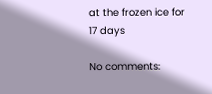at the frozen ice for 17 days

No comments: